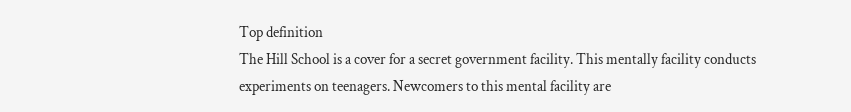Top definition
The Hill School is a cover for a secret government facility. This mentally facility conducts experiments on teenagers. Newcomers to this mental facility are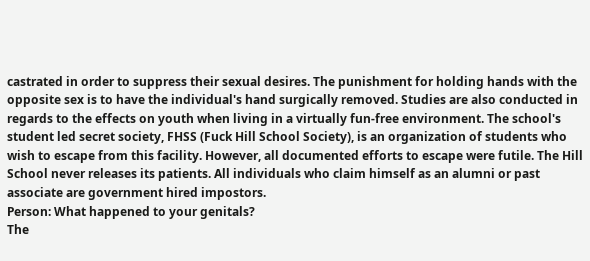castrated in order to suppress their sexual desires. The punishment for holding hands with the opposite sex is to have the individual's hand surgically removed. Studies are also conducted in regards to the effects on youth when living in a virtually fun-free environment. The school's student led secret society, FHSS (Fuck Hill School Society), is an organization of students who wish to escape from this facility. However, all documented efforts to escape were futile. The Hill School never releases its patients. All individuals who claim himself as an alumni or past associate are government hired impostors.
Person: What happened to your genitals?
The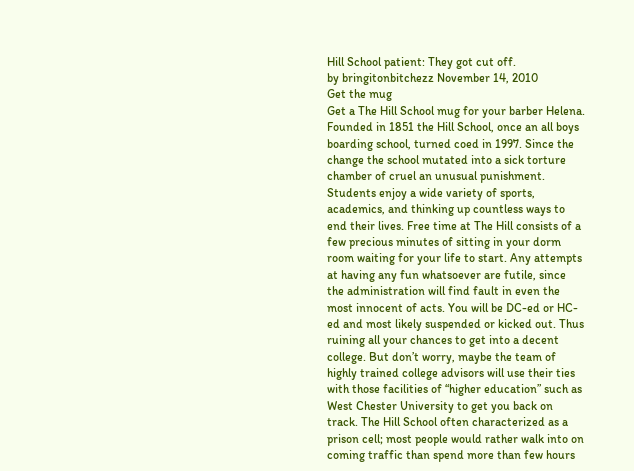Hill School patient: They got cut off.
by bringitonbitchezz November 14, 2010
Get the mug
Get a The Hill School mug for your barber Helena.
Founded in 1851 the Hill School, once an all boys boarding school, turned coed in 1997. Since the change the school mutated into a sick torture chamber of cruel an unusual punishment. Students enjoy a wide variety of sports, academics, and thinking up countless ways to end their lives. Free time at The Hill consists of a few precious minutes of sitting in your dorm room waiting for your life to start. Any attempts at having any fun whatsoever are futile, since the administration will find fault in even the most innocent of acts. You will be DC-ed or HC-ed and most likely suspended or kicked out. Thus ruining all your chances to get into a decent college. But don’t worry, maybe the team of highly trained college advisors will use their ties with those facilities of “higher education” such as West Chester University to get you back on track. The Hill School often characterized as a prison cell; most people would rather walk into on coming traffic than spend more than few hours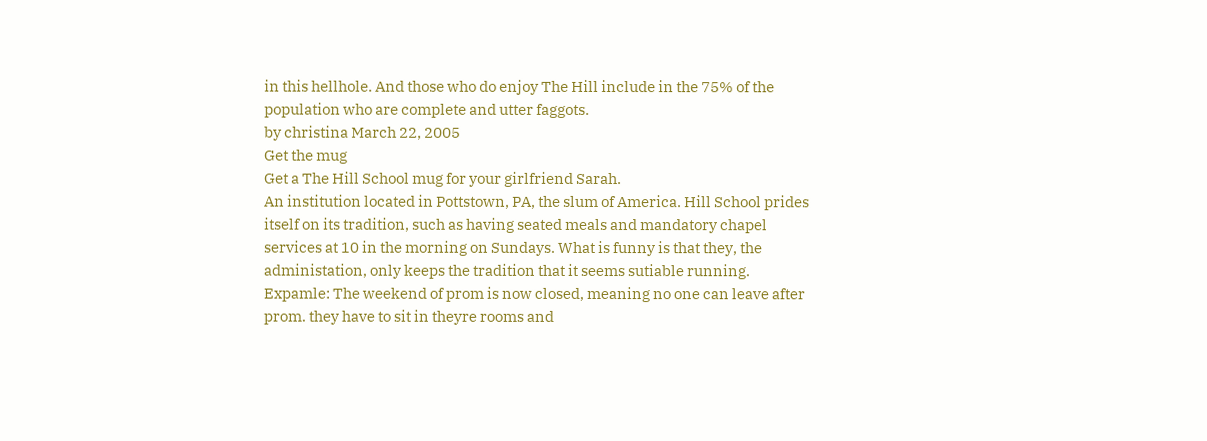in this hellhole. And those who do enjoy The Hill include in the 75% of the population who are complete and utter faggots.
by christina March 22, 2005
Get the mug
Get a The Hill School mug for your girlfriend Sarah.
An institution located in Pottstown, PA, the slum of America. Hill School prides itself on its tradition, such as having seated meals and mandatory chapel services at 10 in the morning on Sundays. What is funny is that they, the administation, only keeps the tradition that it seems sutiable running. Expamle: The weekend of prom is now closed, meaning no one can leave after prom. they have to sit in theyre rooms and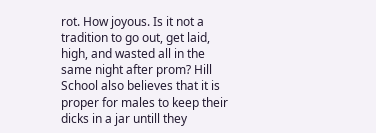rot. How joyous. Is it not a tradition to go out, get laid, high, and wasted all in the same night after prom? Hill School also believes that it is proper for males to keep their dicks in a jar untill they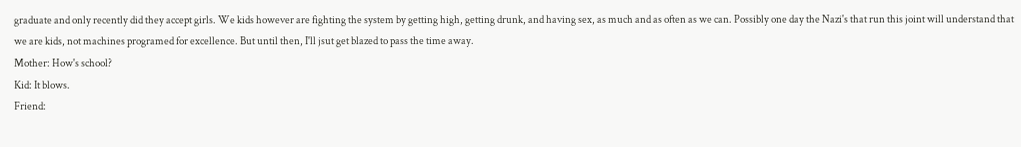graduate and only recently did they accept girls. We kids however are fighting the system by getting high, getting drunk, and having sex, as much and as often as we can. Possibly one day the Nazi's that run this joint will understand that we are kids, not machines programed for excellence. But until then, I'll jsut get blazed to pass the time away.
Mother: How's school?
Kid: It blows.
Friend: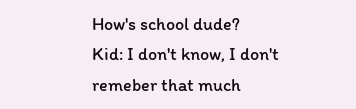How's school dude?
Kid: I don't know, I don't remeber that much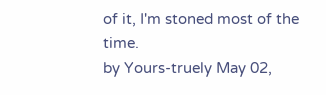of it, I'm stoned most of the time.
by Yours-truely May 02,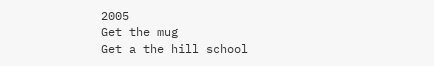2005
Get the mug
Get a the hill school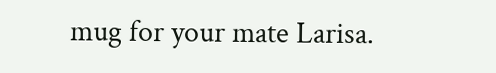mug for your mate Larisa.